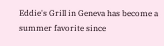Eddie's Grill in Geneva has become a summer favorite since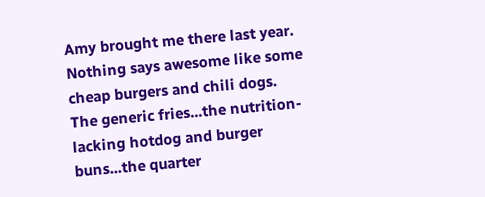Amy brought me there last year. Nothing says awesome like some cheap burgers and chili dogs.
The generic fries...the nutrition-lacking hotdog and burger buns...the quarter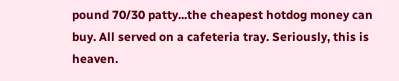pound 70/30 patty...the cheapest hotdog money can buy. All served on a cafeteria tray. Seriously, this is heaven.